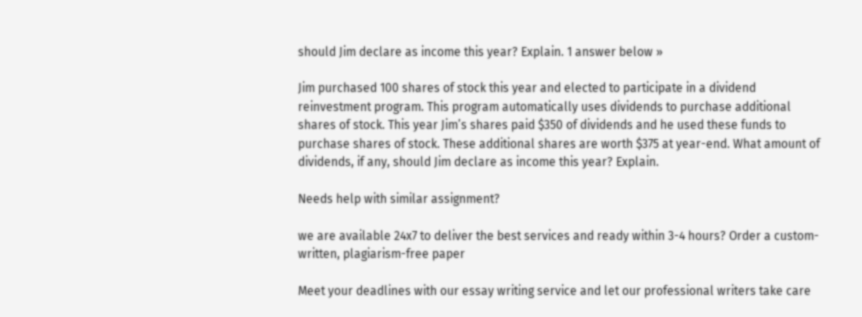should Jim declare as income this year? Explain. 1 answer below »

Jim purchased 100 shares of stock this year and elected to participate in a dividend reinvestment program. This program automatically uses dividends to purchase additional shares of stock. This year Jim’s shares paid $350 of dividends and he used these funds to purchase shares of stock. These additional shares are worth $375 at year-end. What amount of dividends, if any, should Jim declare as income this year? Explain.

Needs help with similar assignment?

we are available 24x7 to deliver the best services and ready within 3-4 hours? Order a custom-written, plagiarism-free paper

Meet your deadlines with our essay writing service and let our professional writers take care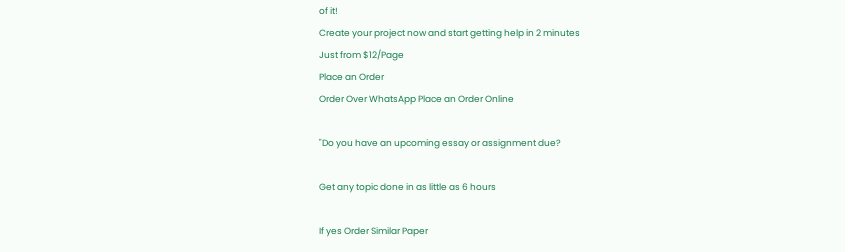of it!
Create your project now and start getting help in 2 minutes
Just from $12/Page
Place an Order
Order Over WhatsApp Place an Order Online

"Do you have an upcoming essay or assignment due?

Get any topic done in as little as 6 hours

If yes Order Similar Paper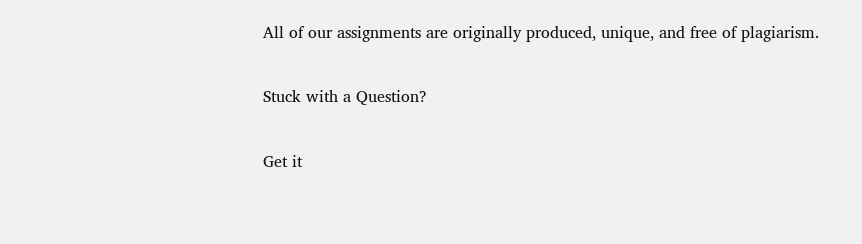All of our assignments are originally produced, unique, and free of plagiarism.

Stuck with a Question?

Get it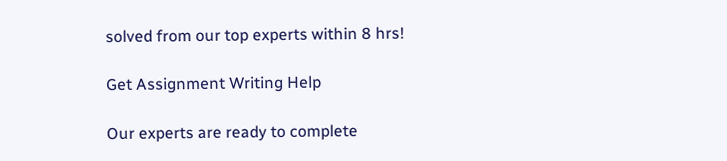solved from our top experts within 8 hrs!

Get Assignment Writing Help

Our experts are ready to complete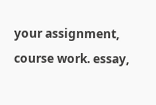your assignment, course work. essay,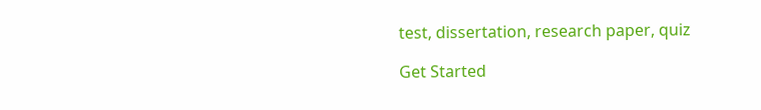test, dissertation, research paper, quiz

Get Started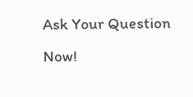Ask Your Question Now!